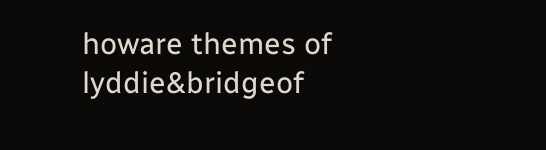howare themes of lyddie&bridgeof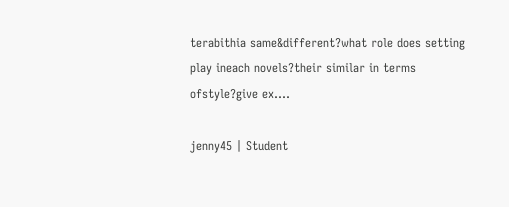terabithia same&different?what role does setting play ineach novels?their similar in terms ofstyle?give ex....

jenny45 | Student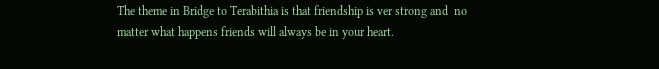The theme in Bridge to Terabithia is that friendship is ver strong and  no matter what happens friends will always be in your heart.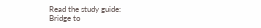Read the study guide:
Bridge to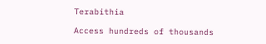Terabithia

Access hundreds of thousands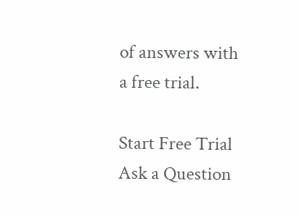of answers with a free trial.

Start Free Trial
Ask a Question